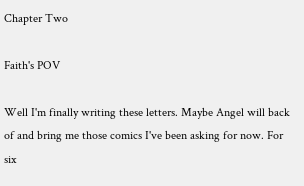Chapter Two

Faith's POV

Well I'm finally writing these letters. Maybe Angel will back of and bring me those comics I've been asking for now. For six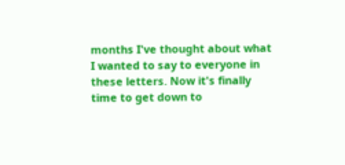months I've thought about what I wanted to say to everyone in these letters. Now it's finally time to get down to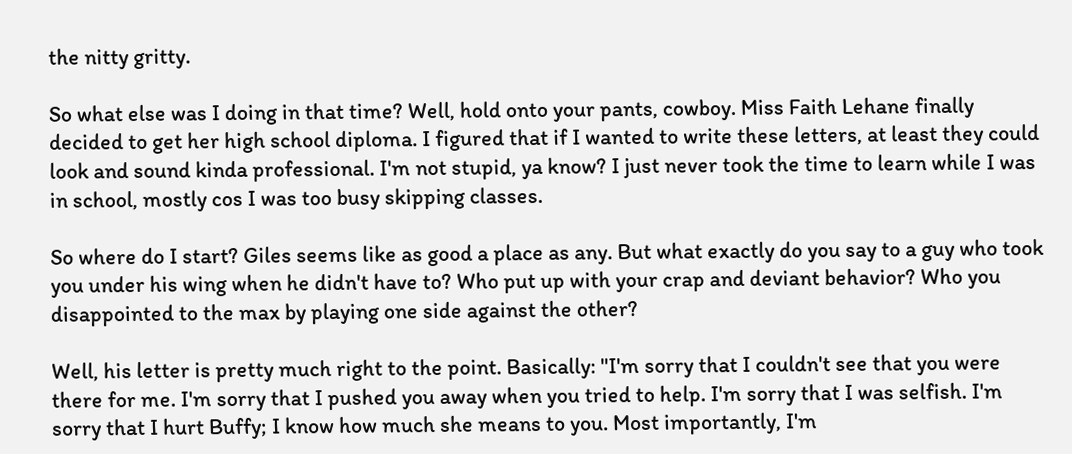the nitty gritty.

So what else was I doing in that time? Well, hold onto your pants, cowboy. Miss Faith Lehane finally decided to get her high school diploma. I figured that if I wanted to write these letters, at least they could look and sound kinda professional. I'm not stupid, ya know? I just never took the time to learn while I was in school, mostly cos I was too busy skipping classes.

So where do I start? Giles seems like as good a place as any. But what exactly do you say to a guy who took you under his wing when he didn't have to? Who put up with your crap and deviant behavior? Who you disappointed to the max by playing one side against the other?

Well, his letter is pretty much right to the point. Basically: "I'm sorry that I couldn't see that you were there for me. I'm sorry that I pushed you away when you tried to help. I'm sorry that I was selfish. I'm sorry that I hurt Buffy; I know how much she means to you. Most importantly, I'm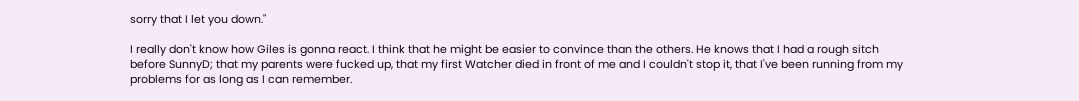sorry that I let you down."

I really don't know how Giles is gonna react. I think that he might be easier to convince than the others. He knows that I had a rough sitch before SunnyD; that my parents were fucked up, that my first Watcher died in front of me and I couldn't stop it, that I've been running from my problems for as long as I can remember.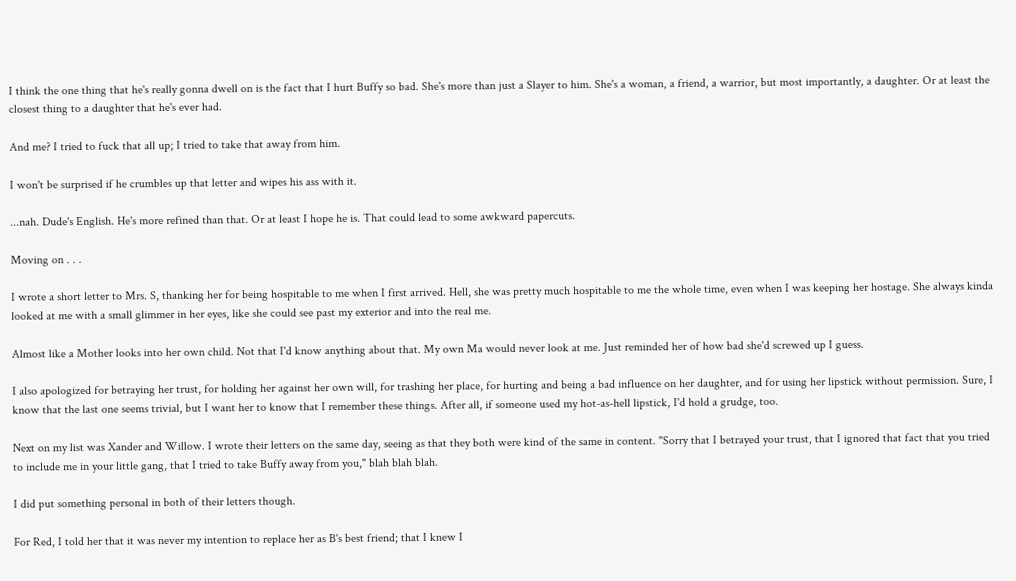I think the one thing that he's really gonna dwell on is the fact that I hurt Buffy so bad. She's more than just a Slayer to him. She's a woman, a friend, a warrior, but most importantly, a daughter. Or at least the closest thing to a daughter that he's ever had.

And me? I tried to fuck that all up; I tried to take that away from him.

I won't be surprised if he crumbles up that letter and wipes his ass with it.

...nah. Dude's English. He's more refined than that. Or at least I hope he is. That could lead to some awkward papercuts.

Moving on . . .

I wrote a short letter to Mrs. S, thanking her for being hospitable to me when I first arrived. Hell, she was pretty much hospitable to me the whole time, even when I was keeping her hostage. She always kinda looked at me with a small glimmer in her eyes, like she could see past my exterior and into the real me.

Almost like a Mother looks into her own child. Not that I'd know anything about that. My own Ma would never look at me. Just reminded her of how bad she'd screwed up I guess.

I also apologized for betraying her trust, for holding her against her own will, for trashing her place, for hurting and being a bad influence on her daughter, and for using her lipstick without permission. Sure, I know that the last one seems trivial, but I want her to know that I remember these things. After all, if someone used my hot-as-hell lipstick, I'd hold a grudge, too.

Next on my list was Xander and Willow. I wrote their letters on the same day, seeing as that they both were kind of the same in content. "Sorry that I betrayed your trust, that I ignored that fact that you tried to include me in your little gang, that I tried to take Buffy away from you," blah blah blah.

I did put something personal in both of their letters though.

For Red, I told her that it was never my intention to replace her as B's best friend; that I knew I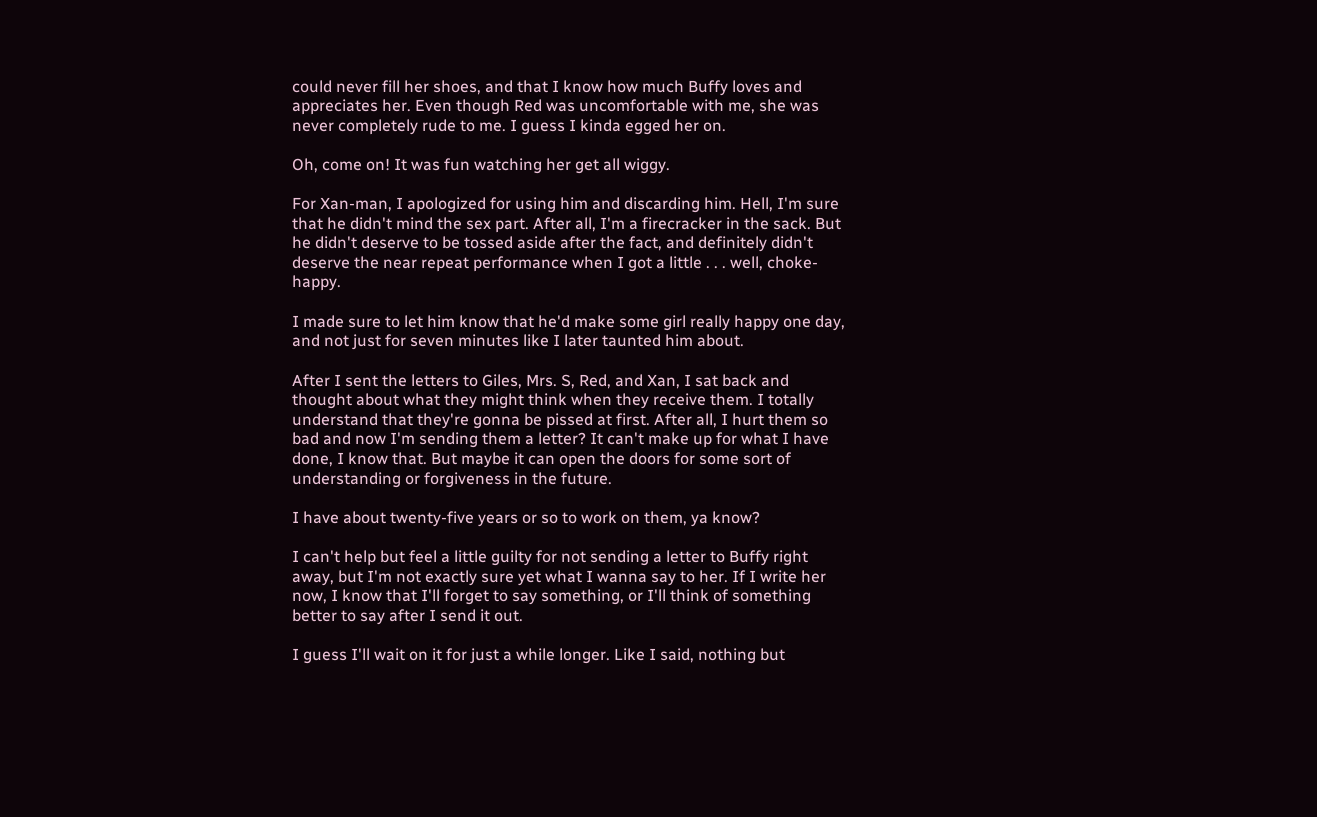could never fill her shoes, and that I know how much Buffy loves and appreciates her. Even though Red was uncomfortable with me, she was never completely rude to me. I guess I kinda egged her on.

Oh, come on! It was fun watching her get all wiggy.

For Xan-man, I apologized for using him and discarding him. Hell, I'm sure that he didn't mind the sex part. After all, I'm a firecracker in the sack. But he didn't deserve to be tossed aside after the fact, and definitely didn't deserve the near repeat performance when I got a little . . . well, choke-happy.

I made sure to let him know that he'd make some girl really happy one day, and not just for seven minutes like I later taunted him about.

After I sent the letters to Giles, Mrs. S, Red, and Xan, I sat back and thought about what they might think when they receive them. I totally understand that they're gonna be pissed at first. After all, I hurt them so bad and now I'm sending them a letter? It can't make up for what I have done, I know that. But maybe it can open the doors for some sort of understanding or forgiveness in the future.

I have about twenty-five years or so to work on them, ya know?

I can't help but feel a little guilty for not sending a letter to Buffy right away, but I'm not exactly sure yet what I wanna say to her. If I write her now, I know that I'll forget to say something, or I'll think of something better to say after I send it out.

I guess I'll wait on it for just a while longer. Like I said, nothing but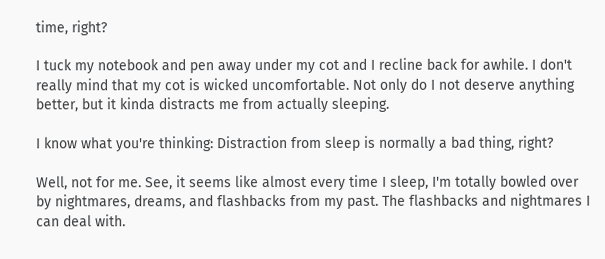time, right?

I tuck my notebook and pen away under my cot and I recline back for awhile. I don't really mind that my cot is wicked uncomfortable. Not only do I not deserve anything better, but it kinda distracts me from actually sleeping.

I know what you're thinking: Distraction from sleep is normally a bad thing, right?

Well, not for me. See, it seems like almost every time I sleep, I'm totally bowled over by nightmares, dreams, and flashbacks from my past. The flashbacks and nightmares I can deal with.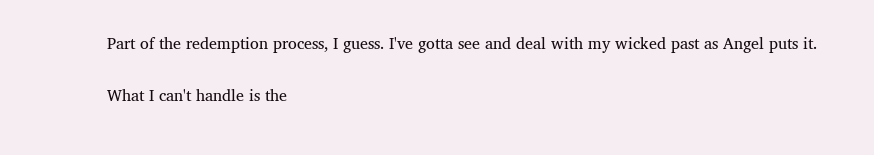Part of the redemption process, I guess. I've gotta see and deal with my wicked past as Angel puts it.

What I can't handle is the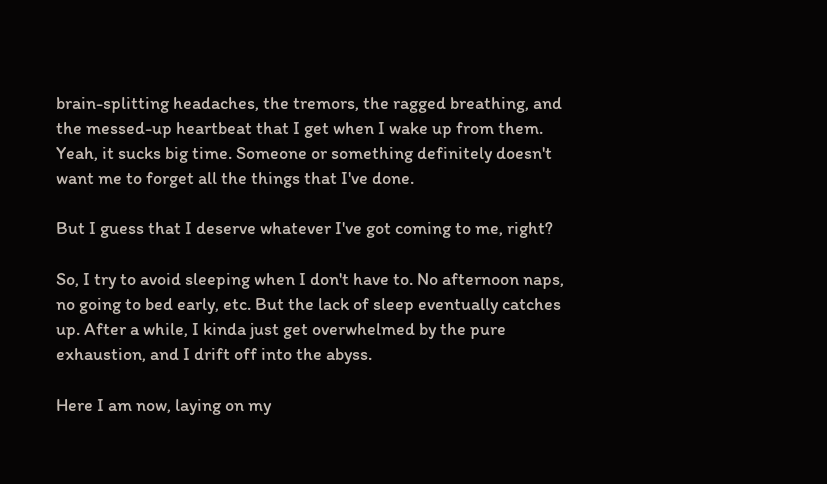brain-splitting headaches, the tremors, the ragged breathing, and the messed-up heartbeat that I get when I wake up from them. Yeah, it sucks big time. Someone or something definitely doesn't want me to forget all the things that I've done.

But I guess that I deserve whatever I've got coming to me, right?

So, I try to avoid sleeping when I don't have to. No afternoon naps, no going to bed early, etc. But the lack of sleep eventually catches up. After a while, I kinda just get overwhelmed by the pure exhaustion, and I drift off into the abyss.

Here I am now, laying on my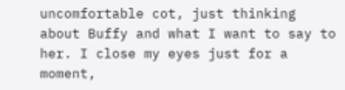uncomfortable cot, just thinking about Buffy and what I want to say to her. I close my eyes just for a moment,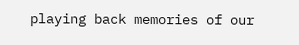playing back memories of our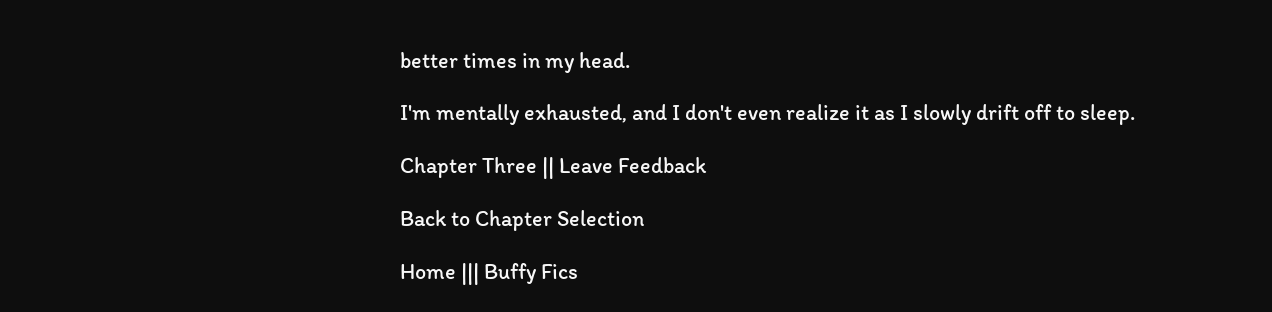better times in my head.

I'm mentally exhausted, and I don't even realize it as I slowly drift off to sleep.

Chapter Three || Leave Feedback

Back to Chapter Selection

Home ||| Buffy Fics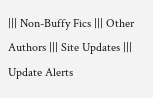||| Non-Buffy Fics ||| Other Authors ||| Site Updates ||| Update Alerts